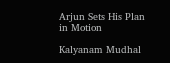Arjun Sets His Plan in Motion

Kalyanam Mudhal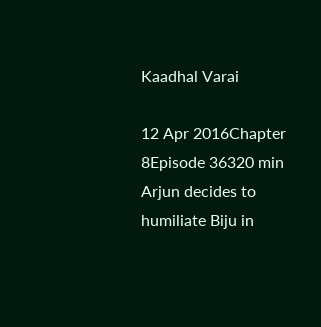Kaadhal Varai

12 Apr 2016Chapter 8Episode 36320 min
Arjun decides to humiliate Biju in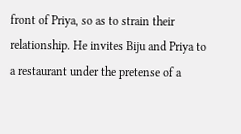front of Priya, so as to strain their relationship. He invites Biju and Priya to a restaurant under the pretense of a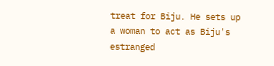treat for Biju. He sets up a woman to act as Biju's estranged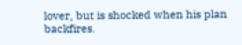lover, but is shocked when his plan backfires.